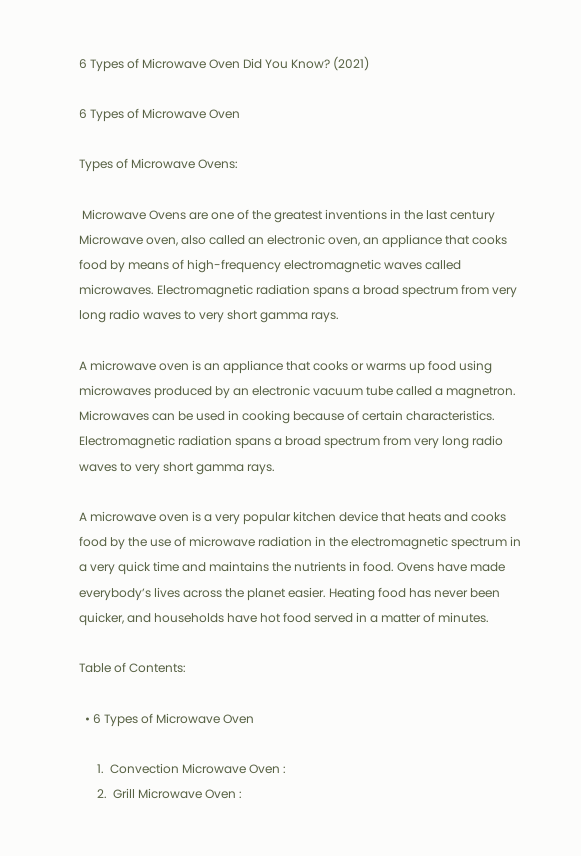6 Types of Microwave Oven Did You Know? (2021)

6 Types of Microwave Oven

Types of Microwave Ovens:

 Microwave Ovens are one of the greatest inventions in the last century Microwave oven, also called an electronic oven, an appliance that cooks food by means of high-frequency electromagnetic waves called microwaves. Electromagnetic radiation spans a broad spectrum from very long radio waves to very short gamma rays.

A microwave oven is an appliance that cooks or warms up food using microwaves produced by an electronic vacuum tube called a magnetron. Microwaves can be used in cooking because of certain characteristics. Electromagnetic radiation spans a broad spectrum from very long radio waves to very short gamma rays.

A microwave oven is a very popular kitchen device that heats and cooks food by the use of microwave radiation in the electromagnetic spectrum in a very quick time and maintains the nutrients in food. Ovens have made everybody’s lives across the planet easier. Heating food has never been quicker, and households have hot food served in a matter of minutes.

Table of Contents:

  • 6 Types of Microwave Oven

      1.  Convection Microwave Oven :
      2.  Grill Microwave Oven :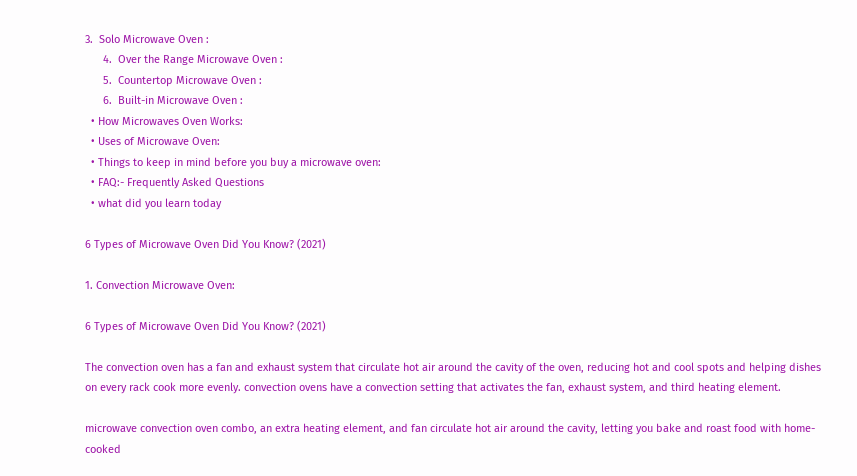3.  Solo Microwave Oven :
      4.  Over the Range Microwave Oven :
      5.  Countertop Microwave Oven :
      6.  Built-in Microwave Oven :
  • How Microwaves Oven Works:
  • Uses of Microwave Oven:
  • Things to keep in mind before you buy a microwave oven:
  • FAQ:- Frequently Asked Questions
  • what did you learn today

6 Types of Microwave Oven Did You Know? (2021)

1. Convection Microwave Oven:

6 Types of Microwave Oven Did You Know? (2021)

The convection oven has a fan and exhaust system that circulate hot air around the cavity of the oven, reducing hot and cool spots and helping dishes on every rack cook more evenly. convection ovens have a convection setting that activates the fan, exhaust system, and third heating element.

microwave convection oven combo, an extra heating element, and fan circulate hot air around the cavity, letting you bake and roast food with home-cooked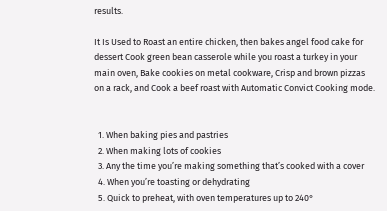results.

It Is Used to Roast an entire chicken, then bakes angel food cake for dessert Cook green bean casserole while you roast a turkey in your main oven, Bake cookies on metal cookware, Crisp and brown pizzas on a rack, and Cook a beef roast with Automatic Convict Cooking mode.


  1. When baking pies and pastries
  2. When making lots of cookies
  3. Any the time you’re making something that’s cooked with a cover
  4. When you’re toasting or dehydrating
  5. Quick to preheat, with oven temperatures up to 240°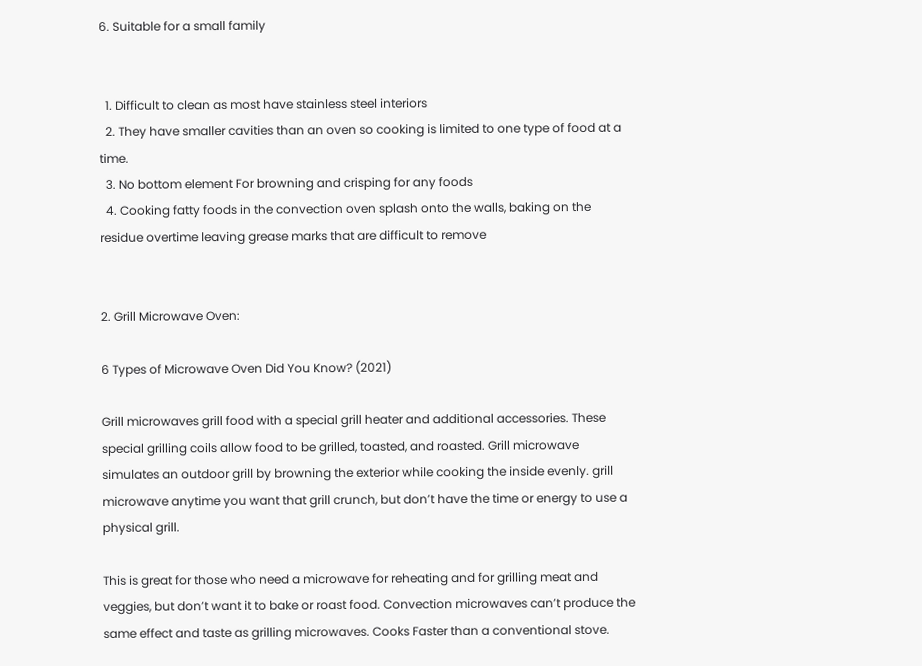6. Suitable for a small family


  1. Difficult to clean as most have stainless steel interiors
  2. They have smaller cavities than an oven so cooking is limited to one type of food at a time.
  3. No bottom element For browning and crisping for any foods
  4. Cooking fatty foods in the convection oven splash onto the walls, baking on the residue overtime leaving grease marks that are difficult to remove


2. Grill Microwave Oven:

6 Types of Microwave Oven Did You Know? (2021)

Grill microwaves grill food with a special grill heater and additional accessories. These special grilling coils allow food to be grilled, toasted, and roasted. Grill microwave simulates an outdoor grill by browning the exterior while cooking the inside evenly. grill microwave anytime you want that grill crunch, but don’t have the time or energy to use a physical grill.

This is great for those who need a microwave for reheating and for grilling meat and veggies, but don’t want it to bake or roast food. Convection microwaves can’t produce the same effect and taste as grilling microwaves. Cooks Faster than a conventional stove.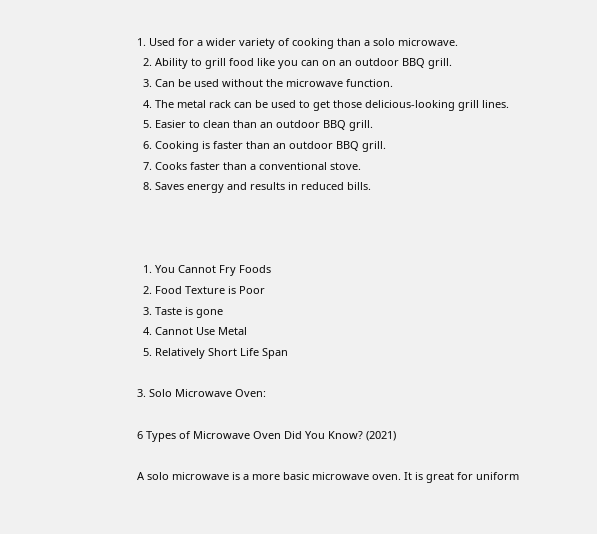1. Used for a wider variety of cooking than a solo microwave.
  2. Ability to grill food like you can on an outdoor BBQ grill.
  3. Can be used without the microwave function.
  4. The metal rack can be used to get those delicious-looking grill lines.
  5. Easier to clean than an outdoor BBQ grill.
  6. Cooking is faster than an outdoor BBQ grill.
  7. Cooks faster than a conventional stove.
  8. Saves energy and results in reduced bills.



  1. You Cannot Fry Foods
  2. Food Texture is Poor
  3. Taste is gone
  4. Cannot Use Metal
  5. Relatively Short Life Span

3. Solo Microwave Oven:

6 Types of Microwave Oven Did You Know? (2021)

A solo microwave is a more basic microwave oven. It is great for uniform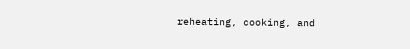reheating, cooking, and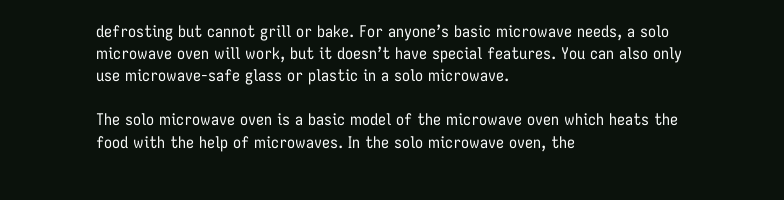defrosting but cannot grill or bake. For anyone’s basic microwave needs, a solo microwave oven will work, but it doesn’t have special features. You can also only use microwave-safe glass or plastic in a solo microwave.

The solo microwave oven is a basic model of the microwave oven which heats the food with the help of microwaves. In the solo microwave oven, the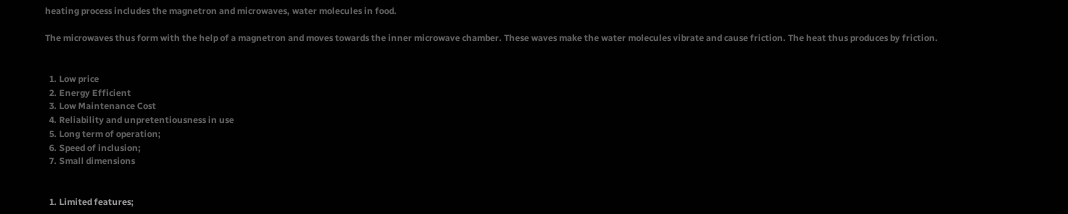heating process includes the magnetron and microwaves, water molecules in food.

The microwaves thus form with the help of a magnetron and moves towards the inner microwave chamber. These waves make the water molecules vibrate and cause friction. The heat thus produces by friction.


  1. Low price
  2. Energy Efficient
  3. Low Maintenance Cost
  4. Reliability and unpretentiousness in use
  5. Long term of operation;
  6. Speed of inclusion;
  7. Small dimensions


  1. Limited features;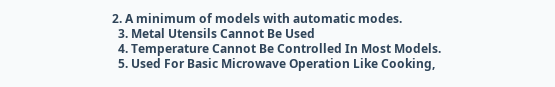2. A minimum of models with automatic modes.
  3. Metal Utensils Cannot Be Used
  4. Temperature Cannot Be Controlled In Most Models.
  5. Used For Basic Microwave Operation Like Cooking,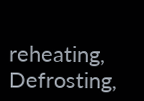reheating, Defrosting,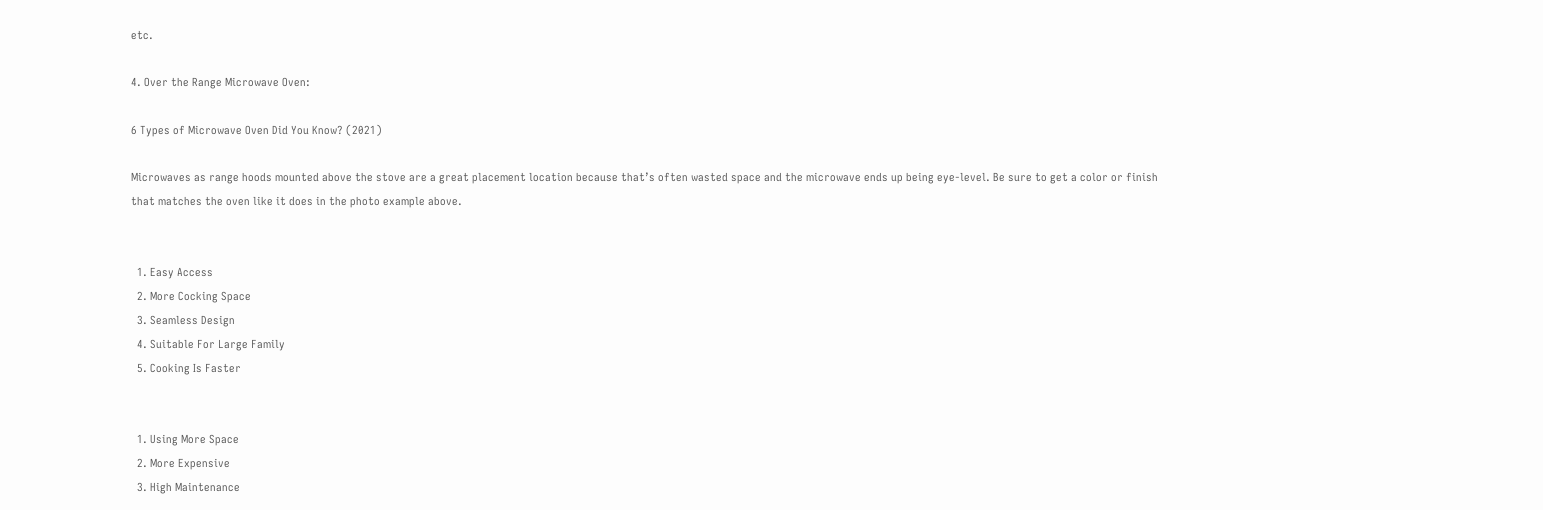etc.

4. Over the Range Microwave Oven:

6 Types of Microwave Oven Did You Know? (2021)

Microwaves as range hoods mounted above the stove are a great placement location because that’s often wasted space and the microwave ends up being eye-level. Be sure to get a color or finish that matches the oven like it does in the photo example above.


  1. Easy Access
  2. More Cocking Space
  3. Seamless Design
  4. Suitable For Large Family
  5. Cooking Is Faster


  1. Using More Space
  2. More Expensive
  3. High Maintenance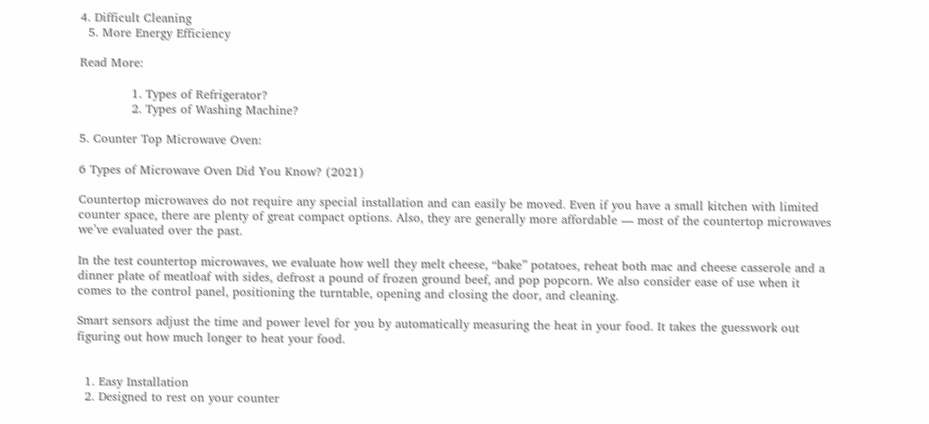4. Difficult Cleaning
  5. More Energy Efficiency

Read More:

             1. Types of Refrigerator?
             2. Types of Washing Machine?

5. Counter Top Microwave Oven:

6 Types of Microwave Oven Did You Know? (2021)

Countertop microwaves do not require any special installation and can easily be moved. Even if you have a small kitchen with limited counter space, there are plenty of great compact options. Also, they are generally more affordable — most of the countertop microwaves we’ve evaluated over the past.

In the test countertop microwaves, we evaluate how well they melt cheese, “bake” potatoes, reheat both mac and cheese casserole and a dinner plate of meatloaf with sides, defrost a pound of frozen ground beef, and pop popcorn. We also consider ease of use when it comes to the control panel, positioning the turntable, opening and closing the door, and cleaning.

Smart sensors adjust the time and power level for you by automatically measuring the heat in your food. It takes the guesswork out figuring out how much longer to heat your food.


  1. Easy Installation
  2. Designed to rest on your counter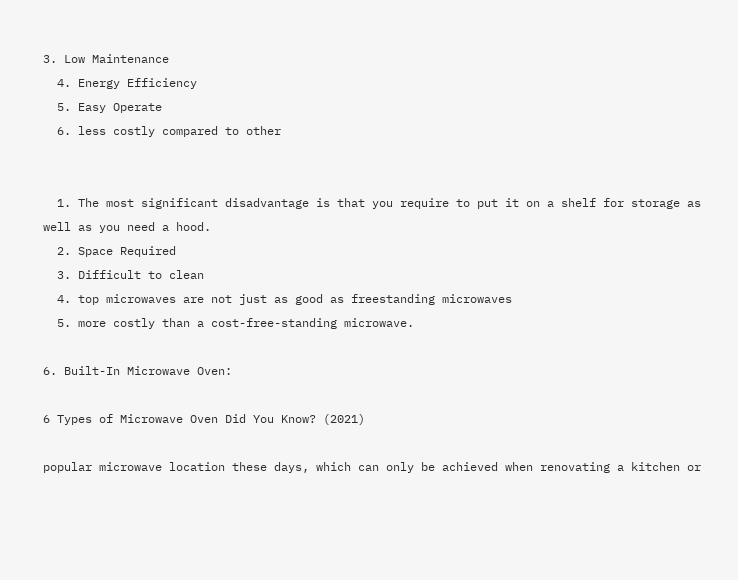3. Low Maintenance
  4. Energy Efficiency
  5. Easy Operate
  6. less costly compared to other


  1. The most significant disadvantage is that you require to put it on a shelf for storage as well as you need a hood.
  2. Space Required
  3. Difficult to clean
  4. top microwaves are not just as good as freestanding microwaves
  5. more costly than a cost-free-standing microwave.

6. Built-In Microwave Oven:

6 Types of Microwave Oven Did You Know? (2021)

popular microwave location these days, which can only be achieved when renovating a kitchen or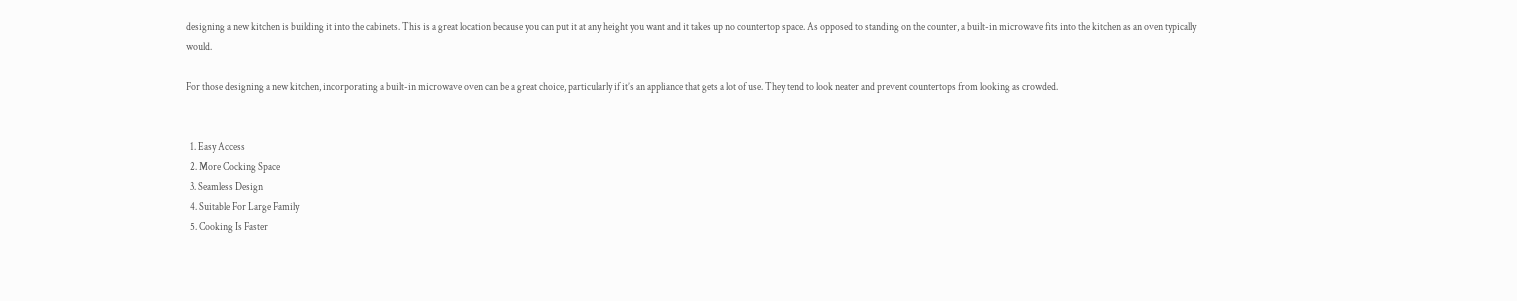designing a new kitchen is building it into the cabinets. This is a great location because you can put it at any height you want and it takes up no countertop space. As opposed to standing on the counter, a built-in microwave fits into the kitchen as an oven typically would.

For those designing a new kitchen, incorporating a built-in microwave oven can be a great choice, particularly if it’s an appliance that gets a lot of use. They tend to look neater and prevent countertops from looking as crowded.


  1. Easy Access
  2. More Cocking Space
  3. Seamless Design
  4. Suitable For Large Family
  5. Cooking Is Faster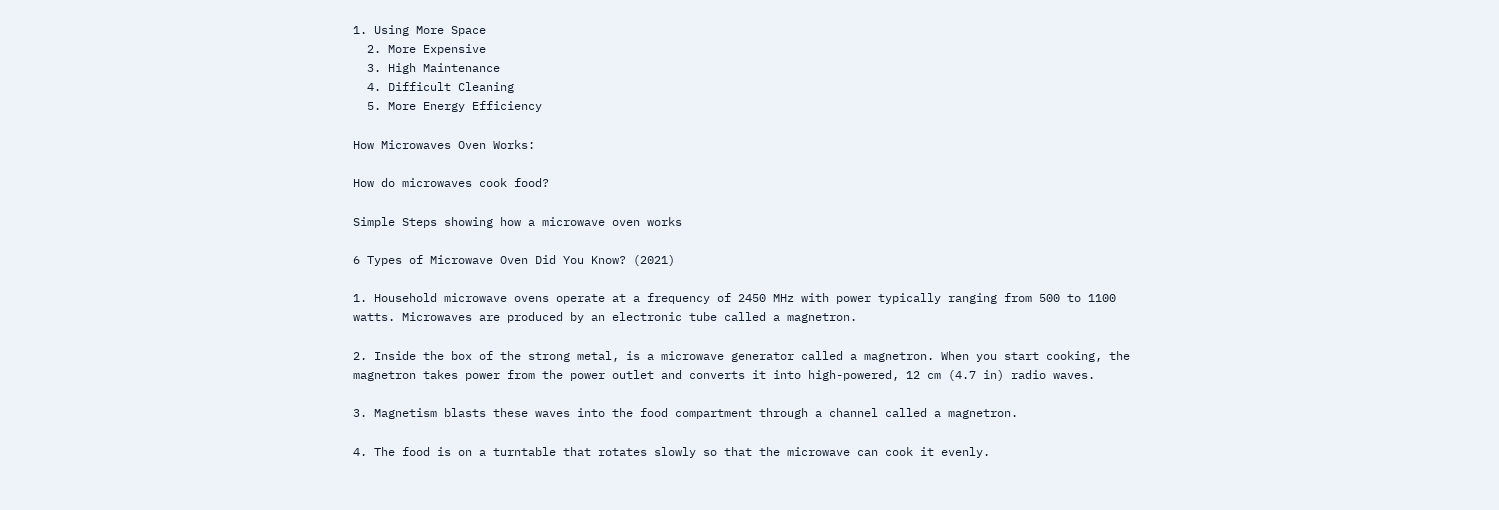1. Using More Space
  2. More Expensive
  3. High Maintenance
  4. Difficult Cleaning
  5. More Energy Efficiency

How Microwaves Oven Works:

How do microwaves cook food?

Simple Steps showing how a microwave oven works

6 Types of Microwave Oven Did You Know? (2021)

1. Household microwave ovens operate at a frequency of 2450 MHz with power typically ranging from 500 to 1100 watts. Microwaves are produced by an electronic tube called a magnetron.

2. Inside the box of the strong metal, is a microwave generator called a magnetron. When you start cooking, the magnetron takes power from the power outlet and converts it into high-powered, 12 cm (4.7 in) radio waves.

3. Magnetism blasts these waves into the food compartment through a channel called a magnetron.

4. The food is on a turntable that rotates slowly so that the microwave can cook it evenly.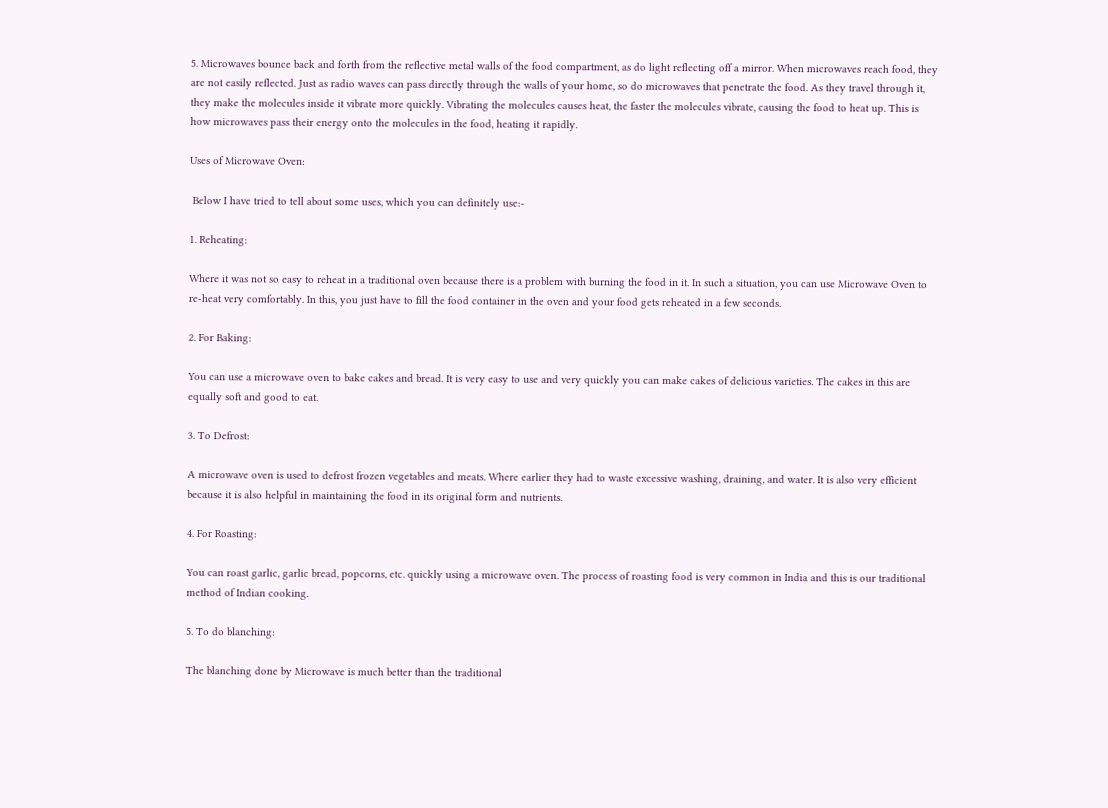5. Microwaves bounce back and forth from the reflective metal walls of the food compartment, as do light reflecting off a mirror. When microwaves reach food, they are not easily reflected. Just as radio waves can pass directly through the walls of your home, so do microwaves that penetrate the food. As they travel through it, they make the molecules inside it vibrate more quickly. Vibrating the molecules causes heat, the faster the molecules vibrate, causing the food to heat up. This is how microwaves pass their energy onto the molecules in the food, heating it rapidly.

Uses of Microwave Oven:

 Below I have tried to tell about some uses, which you can definitely use:-

1. Reheating:

Where it was not so easy to reheat in a traditional oven because there is a problem with burning the food in it. In such a situation, you can use Microwave Oven to re-heat very comfortably. In this, you just have to fill the food container in the oven and your food gets reheated in a few seconds.

2. For Baking:

You can use a microwave oven to bake cakes and bread. It is very easy to use and very quickly you can make cakes of delicious varieties. The cakes in this are equally soft and good to eat.

3. To Defrost:

A microwave oven is used to defrost frozen vegetables and meats. Where earlier they had to waste excessive washing, draining, and water. It is also very efficient because it is also helpful in maintaining the food in its original form and nutrients.

4. For Roasting:

You can roast garlic, garlic bread, popcorns, etc. quickly using a microwave oven. The process of roasting food is very common in India and this is our traditional method of Indian cooking.

5. To do blanching:

The blanching done by Microwave is much better than the traditional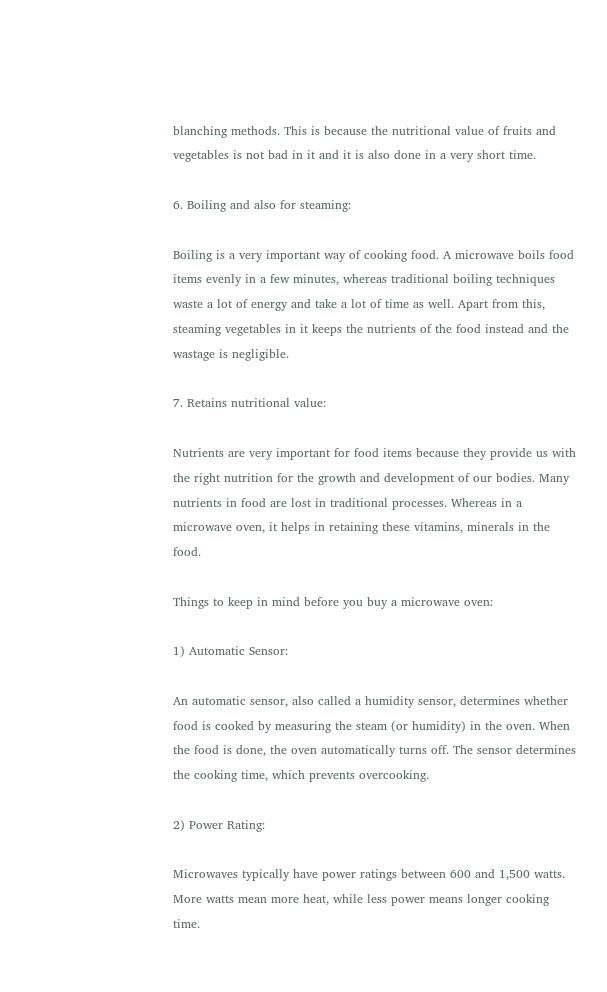blanching methods. This is because the nutritional value of fruits and vegetables is not bad in it and it is also done in a very short time.

6. Boiling and also for steaming:

Boiling is a very important way of cooking food. A microwave boils food items evenly in a few minutes, whereas traditional boiling techniques waste a lot of energy and take a lot of time as well. Apart from this, steaming vegetables in it keeps the nutrients of the food instead and the wastage is negligible.

7. Retains nutritional value:

Nutrients are very important for food items because they provide us with the right nutrition for the growth and development of our bodies. Many nutrients in food are lost in traditional processes. Whereas in a microwave oven, it helps in retaining these vitamins, minerals in the food.

Things to keep in mind before you buy a microwave oven:

1) Automatic Sensor:

An automatic sensor, also called a humidity sensor, determines whether food is cooked by measuring the steam (or humidity) in the oven. When the food is done, the oven automatically turns off. The sensor determines the cooking time, which prevents overcooking.

2) Power Rating:

Microwaves typically have power ratings between 600 and 1,500 watts. More watts mean more heat, while less power means longer cooking time.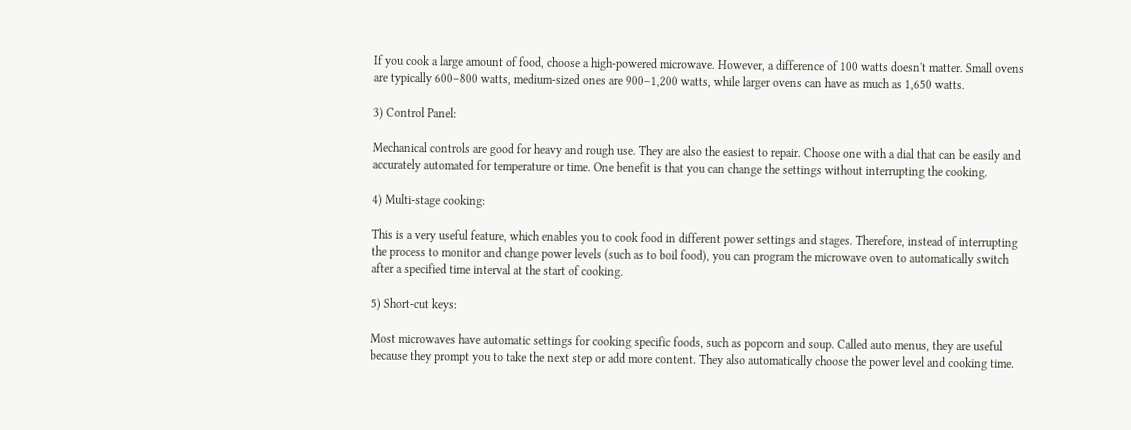If you cook a large amount of food, choose a high-powered microwave. However, a difference of 100 watts doesn't matter. Small ovens are typically 600–800 watts, medium-sized ones are 900–1,200 watts, while larger ovens can have as much as 1,650 watts.

3) Control Panel:

Mechanical controls are good for heavy and rough use. They are also the easiest to repair. Choose one with a dial that can be easily and accurately automated for temperature or time. One benefit is that you can change the settings without interrupting the cooking.

4) Multi-stage cooking:

This is a very useful feature, which enables you to cook food in different power settings and stages. Therefore, instead of interrupting the process to monitor and change power levels (such as to boil food), you can program the microwave oven to automatically switch after a specified time interval at the start of cooking.

5) Short-cut keys:

Most microwaves have automatic settings for cooking specific foods, such as popcorn and soup. Called auto menus, they are useful because they prompt you to take the next step or add more content. They also automatically choose the power level and cooking time.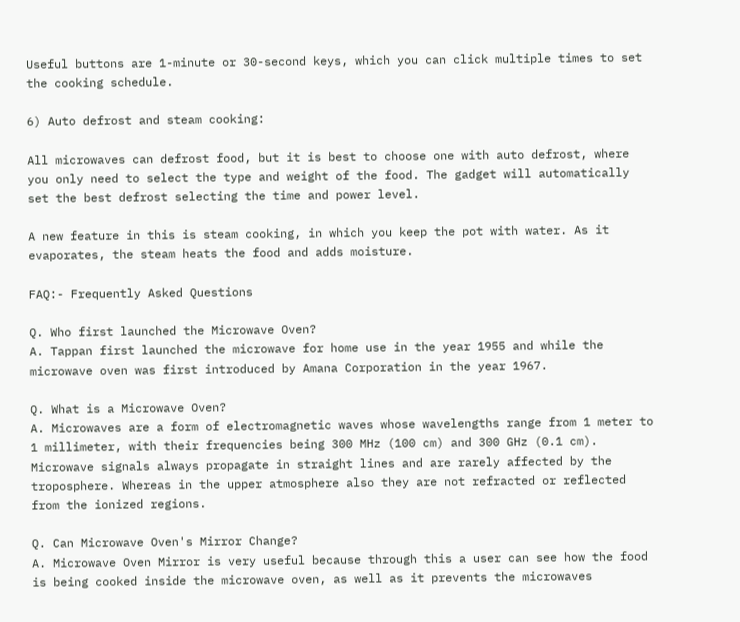Useful buttons are 1-minute or 30-second keys, which you can click multiple times to set the cooking schedule.

6) Auto defrost and steam cooking:

All microwaves can defrost food, but it is best to choose one with auto defrost, where you only need to select the type and weight of the food. The gadget will automatically set the best defrost selecting the time and power level.

A new feature in this is steam cooking, in which you keep the pot with water. As it evaporates, the steam heats the food and adds moisture.

FAQ:- Frequently Asked Questions

Q. Who first launched the Microwave Oven?
A. Tappan first launched the microwave for home use in the year 1955 and while the microwave oven was first introduced by Amana Corporation in the year 1967.

Q. What is a Microwave Oven?
A. Microwaves are a form of electromagnetic waves whose wavelengths range from 1 meter to 1 millimeter, with their frequencies being 300 MHz (100 cm) and 300 GHz (0.1 cm). Microwave signals always propagate in straight lines and are rarely affected by the troposphere. Whereas in the upper atmosphere also they are not refracted or reflected from the ionized regions.

Q. Can Microwave Oven's Mirror Change?
A. Microwave Oven Mirror is very useful because through this a user can see how the food is being cooked inside the microwave oven, as well as it prevents the microwaves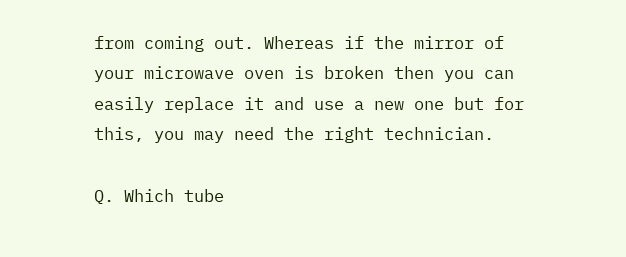from coming out. Whereas if the mirror of your microwave oven is broken then you can easily replace it and use a new one but for this, you may need the right technician.

Q. Which tube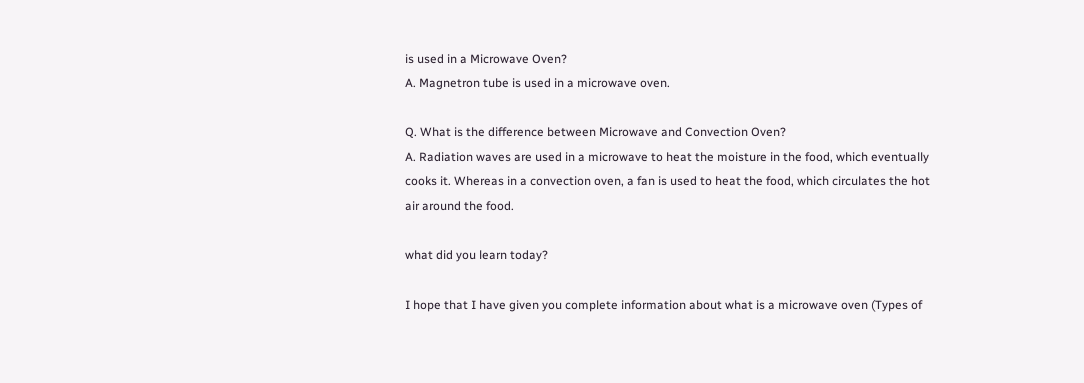is used in a Microwave Oven?
A. Magnetron tube is used in a microwave oven.

Q. What is the difference between Microwave and Convection Oven?
A. Radiation waves are used in a microwave to heat the moisture in the food, which eventually cooks it. Whereas in a convection oven, a fan is used to heat the food, which circulates the hot air around the food.

what did you learn today?

I hope that I have given you complete information about what is a microwave oven (Types of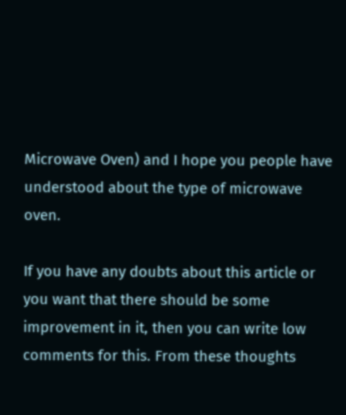Microwave Oven) and I hope you people have understood about the type of microwave oven.

If you have any doubts about this article or you want that there should be some improvement in it, then you can write low comments for this. From these thoughts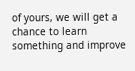of yours, we will get a chance to learn something and improve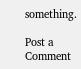something.

Post a Comment